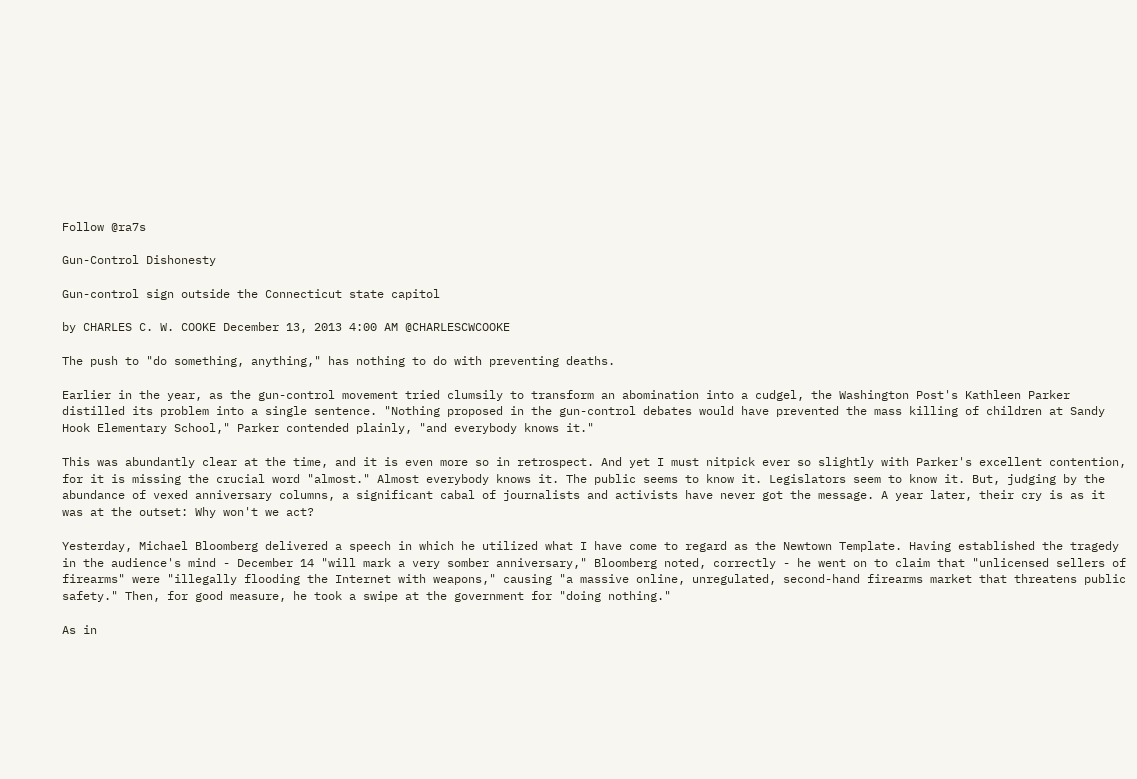Follow @ra7s

Gun-Control Dishonesty

Gun-control sign outside the Connecticut state capitol

by CHARLES C. W. COOKE December 13, 2013 4:00 AM @CHARLESCWCOOKE

The push to "do something, anything," has nothing to do with preventing deaths.

Earlier in the year, as the gun-control movement tried clumsily to transform an abomination into a cudgel, the Washington Post's Kathleen Parker distilled its problem into a single sentence. "Nothing proposed in the gun-control debates would have prevented the mass killing of children at Sandy Hook Elementary School," Parker contended plainly, "and everybody knows it."

This was abundantly clear at the time, and it is even more so in retrospect. And yet I must nitpick ever so slightly with Parker's excellent contention, for it is missing the crucial word "almost." Almost everybody knows it. The public seems to know it. Legislators seem to know it. But, judging by the abundance of vexed anniversary columns, a significant cabal of journalists and activists have never got the message. A year later, their cry is as it was at the outset: Why won't we act?

Yesterday, Michael Bloomberg delivered a speech in which he utilized what I have come to regard as the Newtown Template. Having established the tragedy in the audience's mind - December 14 "will mark a very somber anniversary," Bloomberg noted, correctly - he went on to claim that "unlicensed sellers of firearms" were "illegally flooding the Internet with weapons," causing "a massive online, unregulated, second-hand firearms market that threatens public safety." Then, for good measure, he took a swipe at the government for "doing nothing."

As in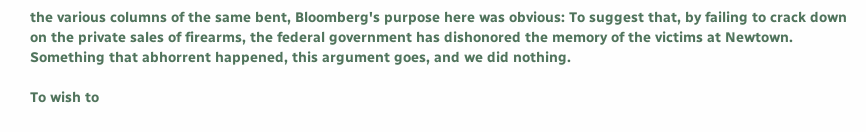the various columns of the same bent, Bloomberg's purpose here was obvious: To suggest that, by failing to crack down on the private sales of firearms, the federal government has dishonored the memory of the victims at Newtown. Something that abhorrent happened, this argument goes, and we did nothing.

To wish to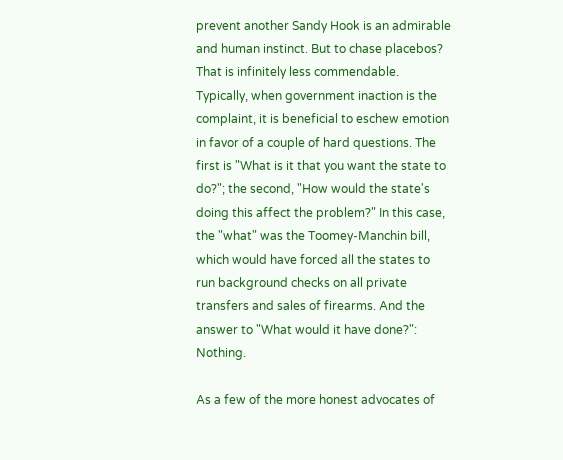prevent another Sandy Hook is an admirable and human instinct. But to chase placebos? That is infinitely less commendable. Typically, when government inaction is the complaint, it is beneficial to eschew emotion in favor of a couple of hard questions. The first is "What is it that you want the state to do?"; the second, "How would the state's doing this affect the problem?" In this case, the "what" was the Toomey-Manchin bill, which would have forced all the states to run background checks on all private transfers and sales of firearms. And the answer to "What would it have done?": Nothing.

As a few of the more honest advocates of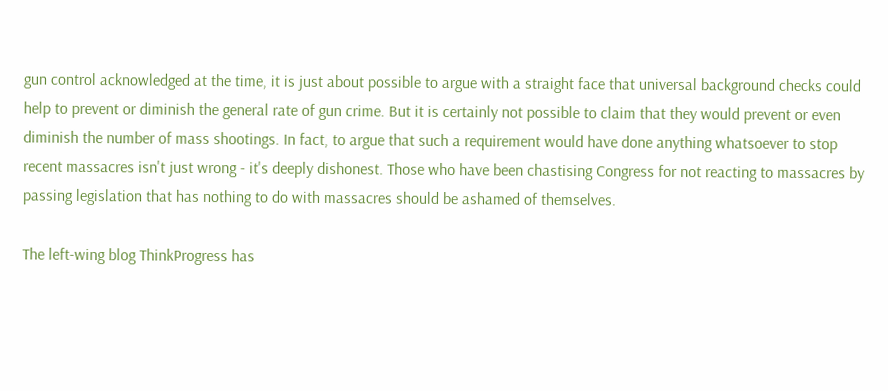gun control acknowledged at the time, it is just about possible to argue with a straight face that universal background checks could help to prevent or diminish the general rate of gun crime. But it is certainly not possible to claim that they would prevent or even diminish the number of mass shootings. In fact, to argue that such a requirement would have done anything whatsoever to stop recent massacres isn't just wrong - it's deeply dishonest. Those who have been chastising Congress for not reacting to massacres by passing legislation that has nothing to do with massacres should be ashamed of themselves.

The left-wing blog ThinkProgress has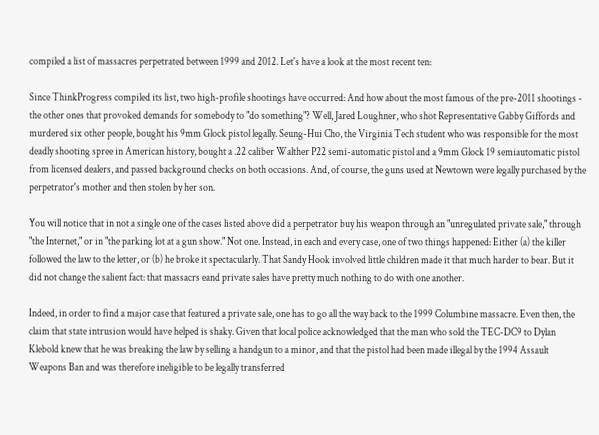compiled a list of massacres perpetrated between 1999 and 2012. Let's have a look at the most recent ten:

Since ThinkProgress compiled its list, two high-profile shootings have occurred: And how about the most famous of the pre-2011 shootings - the other ones that provoked demands for somebody to "do something"? Well, Jared Loughner, who shot Representative Gabby Giffords and murdered six other people, bought his 9mm Glock pistol legally. Seung-Hui Cho, the Virginia Tech student who was responsible for the most deadly shooting spree in American history, bought a .22 caliber Walther P22 semi-automatic pistol and a 9mm Glock 19 semiautomatic pistol from licensed dealers, and passed background checks on both occasions. And, of course, the guns used at Newtown were legally purchased by the perpetrator's mother and then stolen by her son.

You will notice that in not a single one of the cases listed above did a perpetrator buy his weapon through an "unregulated private sale," through "the Internet," or in "the parking lot at a gun show." Not one. Instead, in each and every case, one of two things happened: Either (a) the killer followed the law to the letter, or (b) he broke it spectacularly. That Sandy Hook involved little children made it that much harder to bear. But it did not change the salient fact: that massacrs eand private sales have pretty much nothing to do with one another.

Indeed, in order to find a major case that featured a private sale, one has to go all the way back to the 1999 Columbine massacre. Even then, the claim that state intrusion would have helped is shaky. Given that local police acknowledged that the man who sold the TEC-DC9 to Dylan Klebold knew that he was breaking the law by selling a handgun to a minor, and that the pistol had been made illegal by the 1994 Assault Weapons Ban and was therefore ineligible to be legally transferred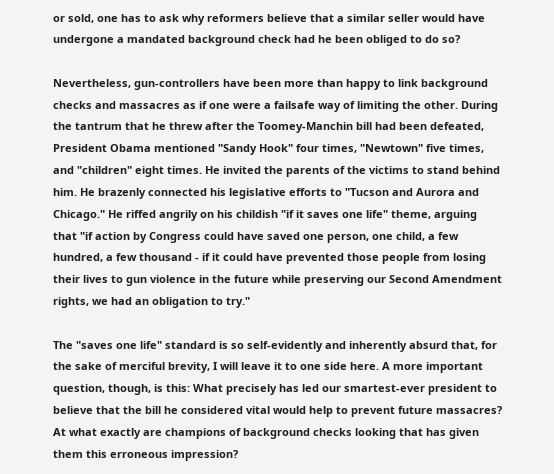or sold, one has to ask why reformers believe that a similar seller would have undergone a mandated background check had he been obliged to do so?

Nevertheless, gun-controllers have been more than happy to link background checks and massacres as if one were a failsafe way of limiting the other. During the tantrum that he threw after the Toomey-Manchin bill had been defeated, President Obama mentioned "Sandy Hook" four times, "Newtown" five times, and "children" eight times. He invited the parents of the victims to stand behind him. He brazenly connected his legislative efforts to "Tucson and Aurora and Chicago." He riffed angrily on his childish "if it saves one life" theme, arguing that "if action by Congress could have saved one person, one child, a few hundred, a few thousand - if it could have prevented those people from losing their lives to gun violence in the future while preserving our Second Amendment rights, we had an obligation to try."

The "saves one life" standard is so self-evidently and inherently absurd that, for the sake of merciful brevity, I will leave it to one side here. A more important question, though, is this: What precisely has led our smartest-ever president to believe that the bill he considered vital would help to prevent future massacres? At what exactly are champions of background checks looking that has given them this erroneous impression?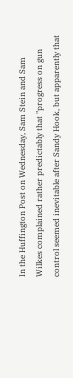In the Huffington Post on Wednesday, Sam Stein and Sam Wilkes complained rather predictably that "progress on gun control seemed inevitable after Sandy Hook, but apparently that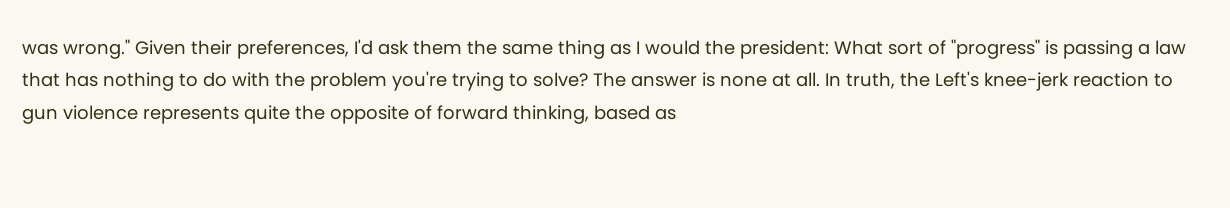was wrong." Given their preferences, I'd ask them the same thing as I would the president: What sort of "progress" is passing a law that has nothing to do with the problem you're trying to solve? The answer is none at all. In truth, the Left's knee-jerk reaction to gun violence represents quite the opposite of forward thinking, based as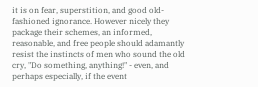it is on fear, superstition, and good old-fashioned ignorance. However nicely they package their schemes, an informed, reasonable, and free people should adamantly resist the instincts of men who sound the old cry, "Do something, anything!" - even, and perhaps especially, if the event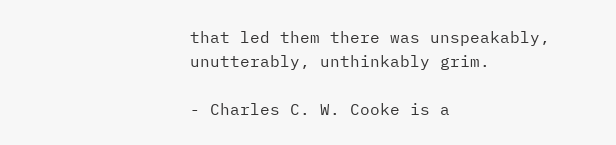that led them there was unspeakably, unutterably, unthinkably grim.

- Charles C. W. Cooke is a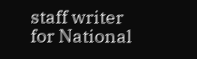staff writer for National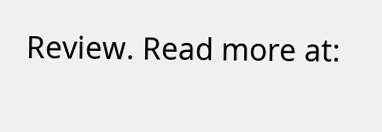Review. Read more at: